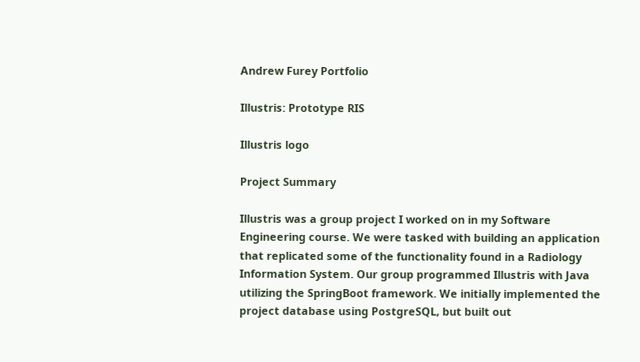Andrew Furey Portfolio

Illustris: Prototype RIS

Illustris logo

Project Summary

Illustris was a group project I worked on in my Software Engineering course. We were tasked with building an application that replicated some of the functionality found in a Radiology Information System. Our group programmed Illustris with Java utilizing the SpringBoot framework. We initially implemented the project database using PostgreSQL, but built out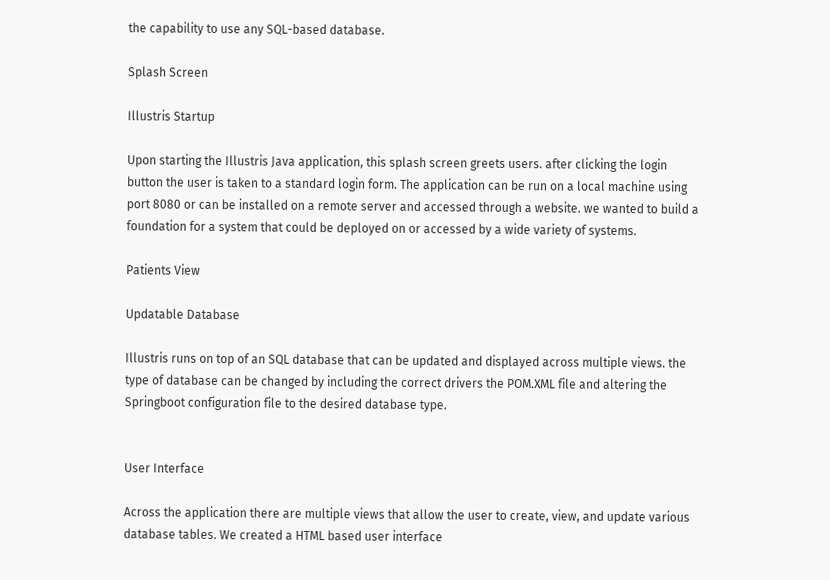the capability to use any SQL-based database.

Splash Screen

Illustris Startup

Upon starting the Illustris Java application, this splash screen greets users. after clicking the login button the user is taken to a standard login form. The application can be run on a local machine using port 8080 or can be installed on a remote server and accessed through a website. we wanted to build a foundation for a system that could be deployed on or accessed by a wide variety of systems.

Patients View

Updatable Database

Illustris runs on top of an SQL database that can be updated and displayed across multiple views. the type of database can be changed by including the correct drivers the POM.XML file and altering the Springboot configuration file to the desired database type.


User Interface

Across the application there are multiple views that allow the user to create, view, and update various database tables. We created a HTML based user interface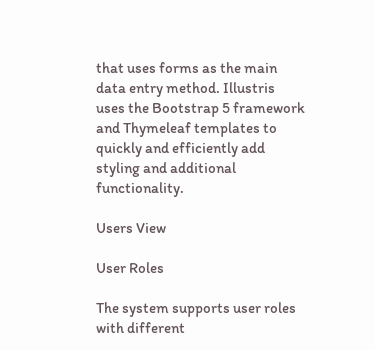that uses forms as the main data entry method. Illustris uses the Bootstrap 5 framework and Thymeleaf templates to quickly and efficiently add styling and additional functionality.

Users View

User Roles

The system supports user roles with different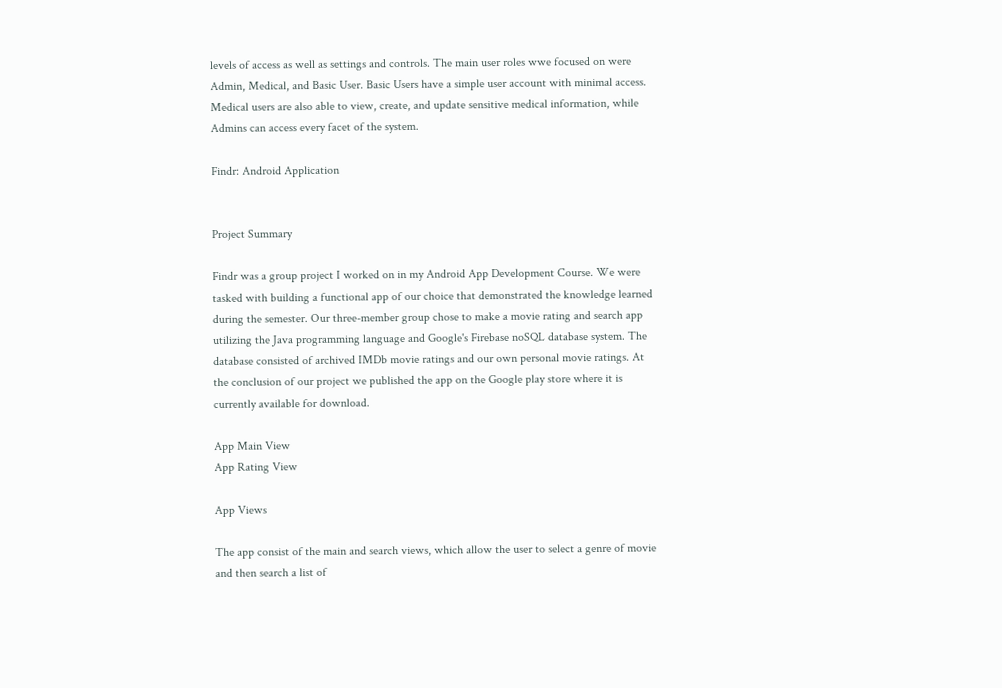levels of access as well as settings and controls. The main user roles wwe focused on were Admin, Medical, and Basic User. Basic Users have a simple user account with minimal access. Medical users are also able to view, create, and update sensitive medical information, while Admins can access every facet of the system.

Findr: Android Application


Project Summary

Findr was a group project I worked on in my Android App Development Course. We were tasked with building a functional app of our choice that demonstrated the knowledge learned during the semester. Our three-member group chose to make a movie rating and search app utilizing the Java programming language and Google's Firebase noSQL database system. The database consisted of archived IMDb movie ratings and our own personal movie ratings. At the conclusion of our project we published the app on the Google play store where it is currently available for download.

App Main View
App Rating View

App Views

The app consist of the main and search views, which allow the user to select a genre of movie and then search a list of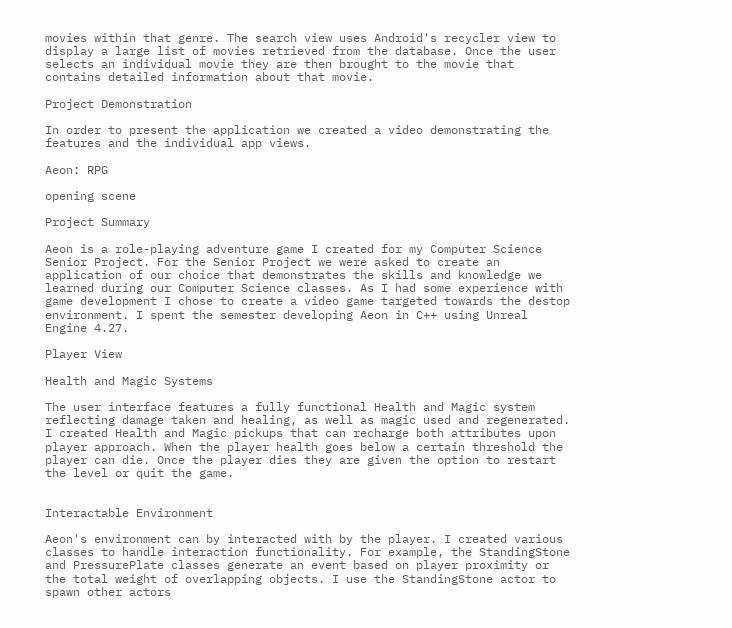movies within that genre. The search view uses Android's recycler view to display a large list of movies retrieved from the database. Once the user selects an individual movie they are then brought to the movie that contains detailed information about that movie.

Project Demonstration

In order to present the application we created a video demonstrating the features and the individual app views.

Aeon: RPG

opening scene

Project Summary

Aeon is a role-playing adventure game I created for my Computer Science Senior Project. For the Senior Project we were asked to create an application of our choice that demonstrates the skills and knowledge we learned during our Computer Science classes. As I had some experience with game development I chose to create a video game targeted towards the destop environment. I spent the semester developing Aeon in C++ using Unreal Engine 4.27.

Player View

Health and Magic Systems

The user interface features a fully functional Health and Magic system reflecting damage taken and healing, as well as magic used and regenerated. I created Health and Magic pickups that can recharge both attributes upon player approach. When the player health goes below a certain threshold the player can die. Once the player dies they are given the option to restart the level or quit the game.


Interactable Environment

Aeon's environment can by interacted with by the player. I created various classes to handle interaction functionality. For example, the StandingStone and PressurePlate classes generate an event based on player proximity or the total weight of overlapping objects. I use the StandingStone actor to spawn other actors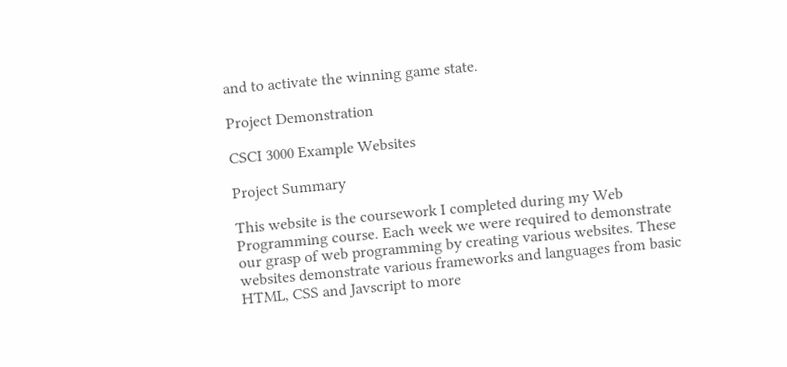and to activate the winning game state.

Project Demonstration

CSCI 3000 Example Websites

Project Summary

This website is the coursework I completed during my Web Programming course. Each week we were required to demonstrate our grasp of web programming by creating various websites. These websites demonstrate various frameworks and languages from basic HTML, CSS and Javscript to more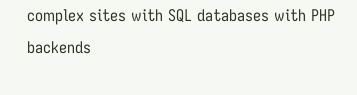complex sites with SQL databases with PHP backends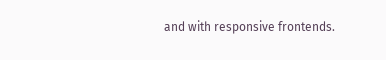and with responsive frontends.